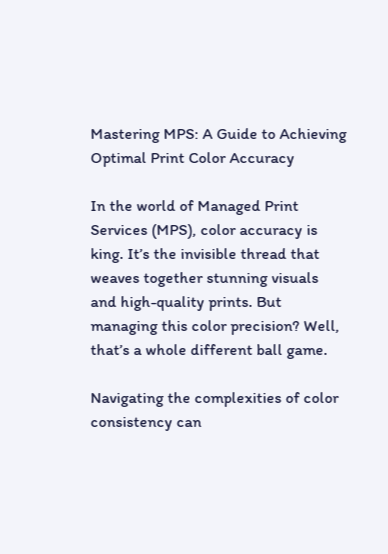Mastering MPS: A Guide to Achieving Optimal Print Color Accuracy

In the world of Managed Print Services (MPS), color accuracy is king. It’s the invisible thread that weaves together stunning visuals and high-quality prints. But managing this color precision? Well, that’s a whole different ball game.

Navigating the complexities of color consistency can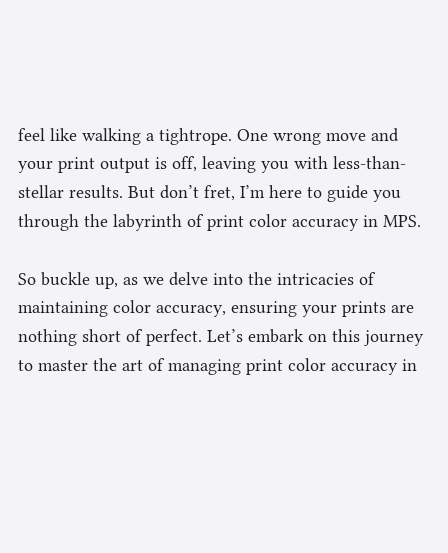feel like walking a tightrope. One wrong move and your print output is off, leaving you with less-than-stellar results. But don’t fret, I’m here to guide you through the labyrinth of print color accuracy in MPS.

So buckle up, as we delve into the intricacies of maintaining color accuracy, ensuring your prints are nothing short of perfect. Let’s embark on this journey to master the art of managing print color accuracy in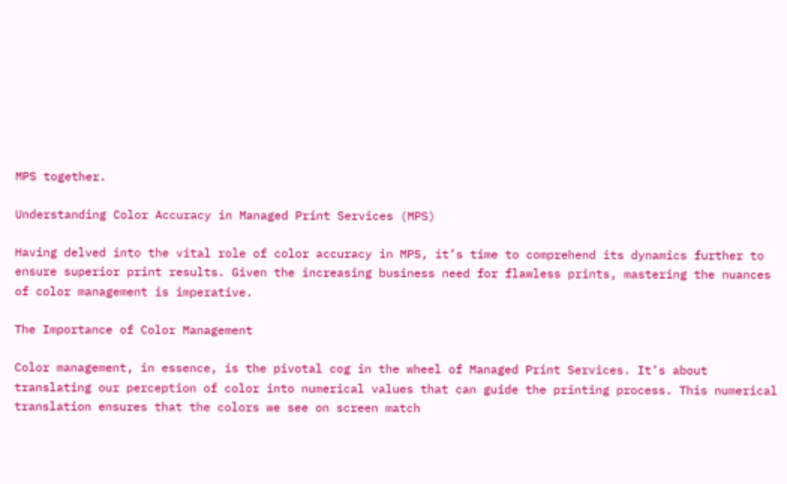MPS together.

Understanding Color Accuracy in Managed Print Services (MPS)

Having delved into the vital role of color accuracy in MPS, it’s time to comprehend its dynamics further to ensure superior print results. Given the increasing business need for flawless prints, mastering the nuances of color management is imperative.

The Importance of Color Management

Color management, in essence, is the pivotal cog in the wheel of Managed Print Services. It’s about translating our perception of color into numerical values that can guide the printing process. This numerical translation ensures that the colors we see on screen match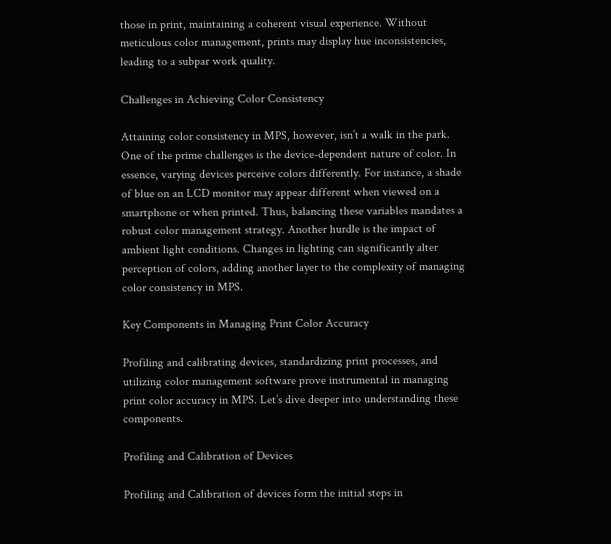those in print, maintaining a coherent visual experience. Without meticulous color management, prints may display hue inconsistencies, leading to a subpar work quality.

Challenges in Achieving Color Consistency

Attaining color consistency in MPS, however, isn’t a walk in the park. One of the prime challenges is the device-dependent nature of color. In essence, varying devices perceive colors differently. For instance, a shade of blue on an LCD monitor may appear different when viewed on a smartphone or when printed. Thus, balancing these variables mandates a robust color management strategy. Another hurdle is the impact of ambient light conditions. Changes in lighting can significantly alter perception of colors, adding another layer to the complexity of managing color consistency in MPS.

Key Components in Managing Print Color Accuracy

Profiling and calibrating devices, standardizing print processes, and utilizing color management software prove instrumental in managing print color accuracy in MPS. Let’s dive deeper into understanding these components.

Profiling and Calibration of Devices

Profiling and Calibration of devices form the initial steps in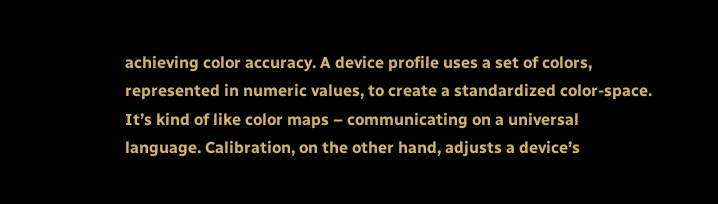achieving color accuracy. A device profile uses a set of colors, represented in numeric values, to create a standardized color-space. It’s kind of like color maps – communicating on a universal language. Calibration, on the other hand, adjusts a device’s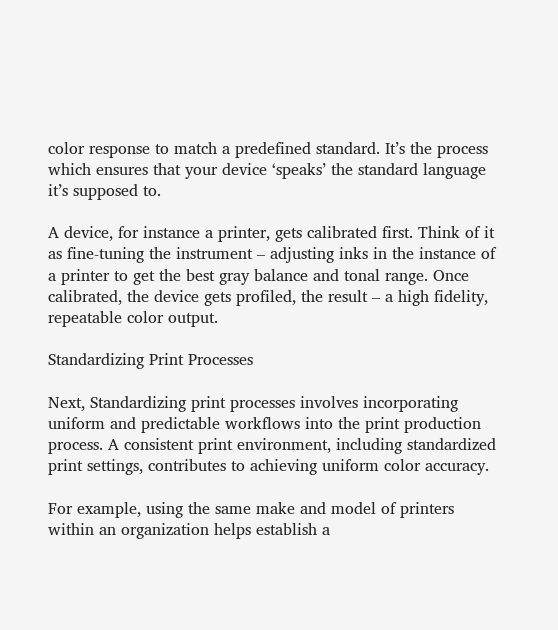color response to match a predefined standard. It’s the process which ensures that your device ‘speaks’ the standard language it’s supposed to.

A device, for instance a printer, gets calibrated first. Think of it as fine-tuning the instrument – adjusting inks in the instance of a printer to get the best gray balance and tonal range. Once calibrated, the device gets profiled, the result – a high fidelity, repeatable color output.

Standardizing Print Processes

Next, Standardizing print processes involves incorporating uniform and predictable workflows into the print production process. A consistent print environment, including standardized print settings, contributes to achieving uniform color accuracy.

For example, using the same make and model of printers within an organization helps establish a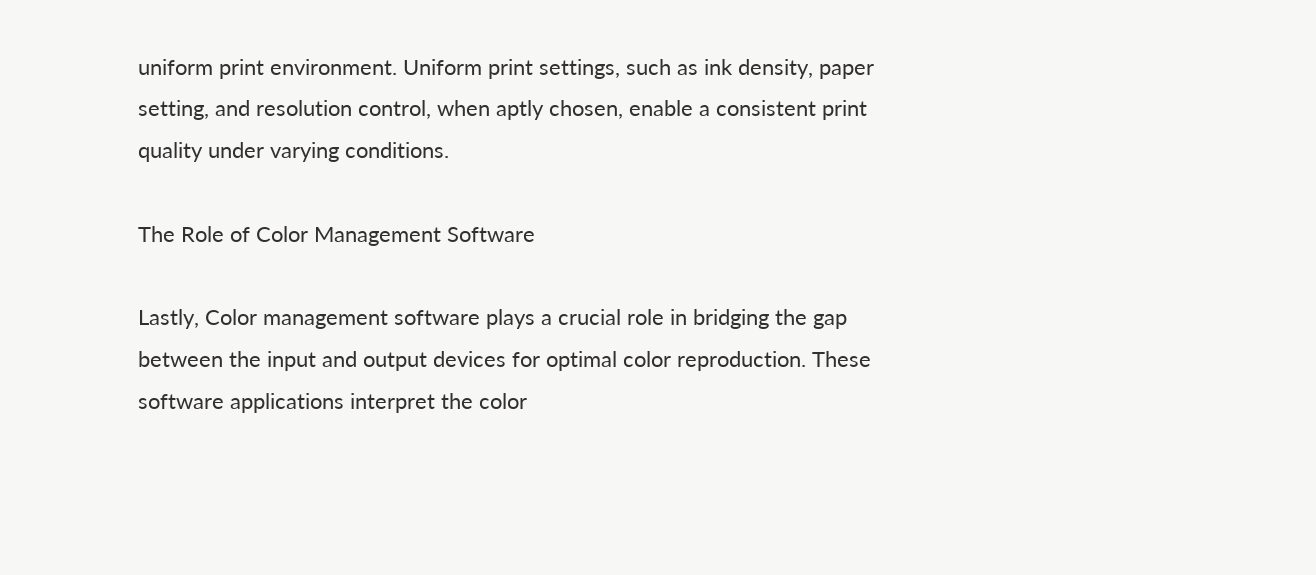uniform print environment. Uniform print settings, such as ink density, paper setting, and resolution control, when aptly chosen, enable a consistent print quality under varying conditions.

The Role of Color Management Software

Lastly, Color management software plays a crucial role in bridging the gap between the input and output devices for optimal color reproduction. These software applications interpret the color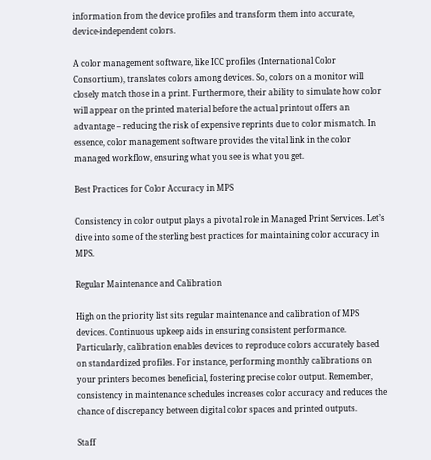information from the device profiles and transform them into accurate, device-independent colors.

A color management software, like ICC profiles (International Color Consortium), translates colors among devices. So, colors on a monitor will closely match those in a print. Furthermore, their ability to simulate how color will appear on the printed material before the actual printout offers an advantage – reducing the risk of expensive reprints due to color mismatch. In essence, color management software provides the vital link in the color managed workflow, ensuring what you see is what you get.

Best Practices for Color Accuracy in MPS

Consistency in color output plays a pivotal role in Managed Print Services. Let’s dive into some of the sterling best practices for maintaining color accuracy in MPS.

Regular Maintenance and Calibration

High on the priority list sits regular maintenance and calibration of MPS devices. Continuous upkeep aids in ensuring consistent performance. Particularly, calibration enables devices to reproduce colors accurately based on standardized profiles. For instance, performing monthly calibrations on your printers becomes beneficial, fostering precise color output. Remember, consistency in maintenance schedules increases color accuracy and reduces the chance of discrepancy between digital color spaces and printed outputs.

Staff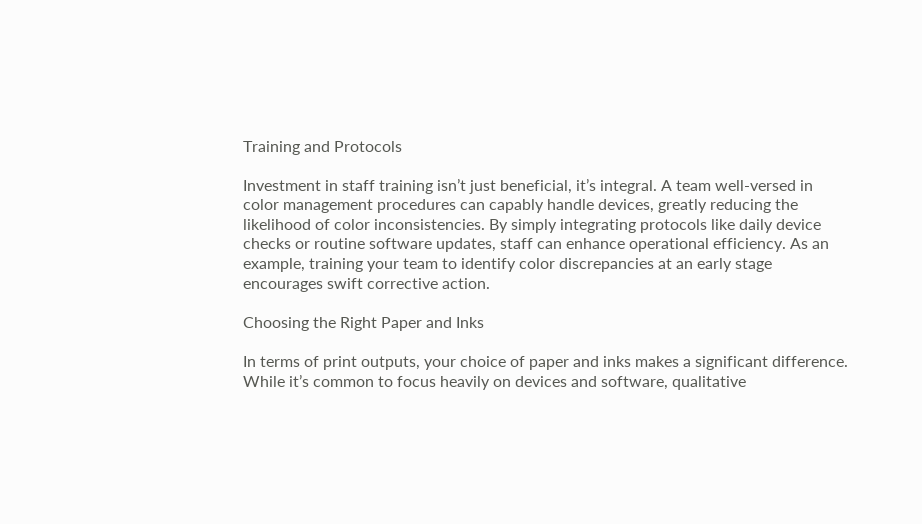Training and Protocols

Investment in staff training isn’t just beneficial, it’s integral. A team well-versed in color management procedures can capably handle devices, greatly reducing the likelihood of color inconsistencies. By simply integrating protocols like daily device checks or routine software updates, staff can enhance operational efficiency. As an example, training your team to identify color discrepancies at an early stage encourages swift corrective action.

Choosing the Right Paper and Inks

In terms of print outputs, your choice of paper and inks makes a significant difference. While it’s common to focus heavily on devices and software, qualitative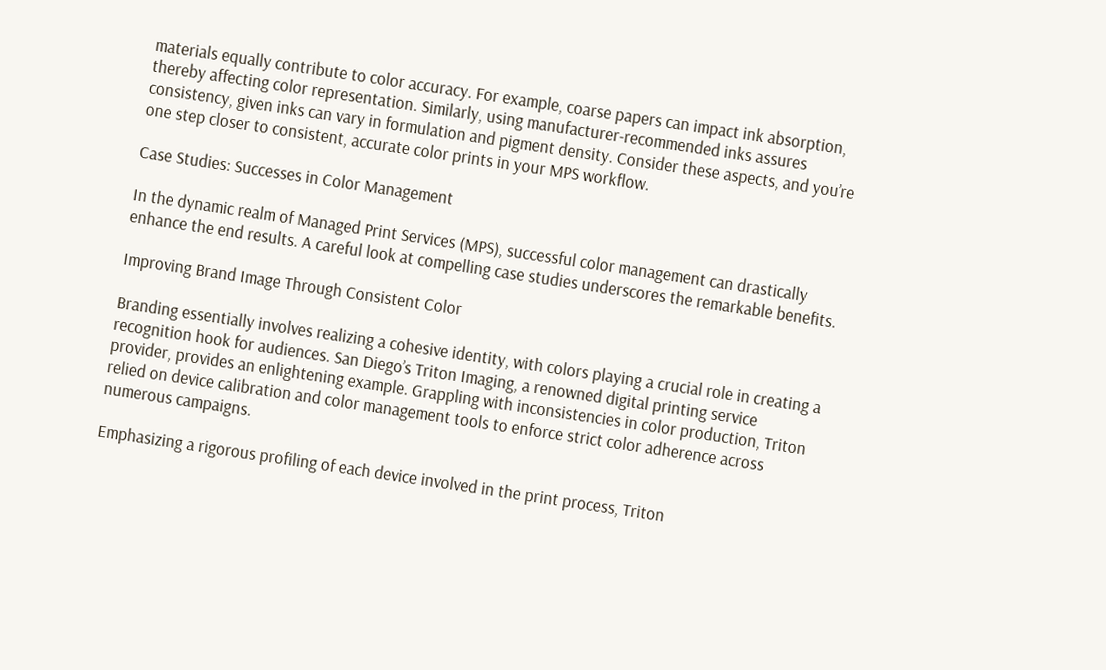materials equally contribute to color accuracy. For example, coarse papers can impact ink absorption, thereby affecting color representation. Similarly, using manufacturer-recommended inks assures consistency, given inks can vary in formulation and pigment density. Consider these aspects, and you’re one step closer to consistent, accurate color prints in your MPS workflow.

Case Studies: Successes in Color Management

In the dynamic realm of Managed Print Services (MPS), successful color management can drastically enhance the end results. A careful look at compelling case studies underscores the remarkable benefits.

Improving Brand Image Through Consistent Color

Branding essentially involves realizing a cohesive identity, with colors playing a crucial role in creating a recognition hook for audiences. San Diego’s Triton Imaging, a renowned digital printing service provider, provides an enlightening example. Grappling with inconsistencies in color production, Triton relied on device calibration and color management tools to enforce strict color adherence across numerous campaigns.

Emphasizing a rigorous profiling of each device involved in the print process, Triton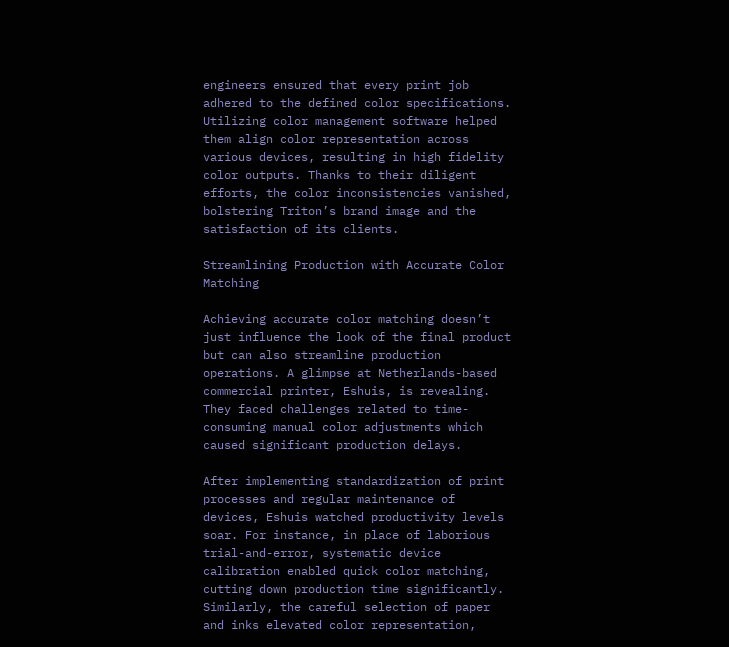engineers ensured that every print job adhered to the defined color specifications. Utilizing color management software helped them align color representation across various devices, resulting in high fidelity color outputs. Thanks to their diligent efforts, the color inconsistencies vanished, bolstering Triton’s brand image and the satisfaction of its clients.

Streamlining Production with Accurate Color Matching

Achieving accurate color matching doesn’t just influence the look of the final product but can also streamline production operations. A glimpse at Netherlands-based commercial printer, Eshuis, is revealing. They faced challenges related to time-consuming manual color adjustments which caused significant production delays.

After implementing standardization of print processes and regular maintenance of devices, Eshuis watched productivity levels soar. For instance, in place of laborious trial-and-error, systematic device calibration enabled quick color matching, cutting down production time significantly. Similarly, the careful selection of paper and inks elevated color representation,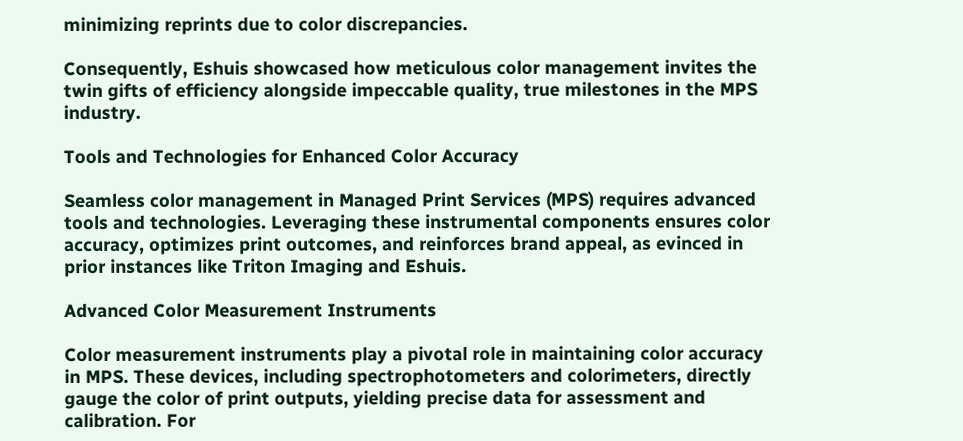minimizing reprints due to color discrepancies.

Consequently, Eshuis showcased how meticulous color management invites the twin gifts of efficiency alongside impeccable quality, true milestones in the MPS industry.

Tools and Technologies for Enhanced Color Accuracy

Seamless color management in Managed Print Services (MPS) requires advanced tools and technologies. Leveraging these instrumental components ensures color accuracy, optimizes print outcomes, and reinforces brand appeal, as evinced in prior instances like Triton Imaging and Eshuis.

Advanced Color Measurement Instruments

Color measurement instruments play a pivotal role in maintaining color accuracy in MPS. These devices, including spectrophotometers and colorimeters, directly gauge the color of print outputs, yielding precise data for assessment and calibration. For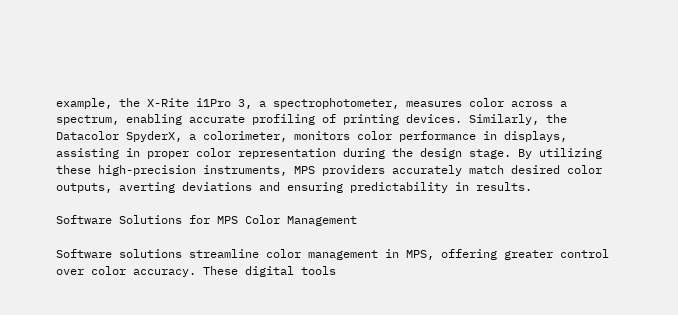example, the X-Rite i1Pro 3, a spectrophotometer, measures color across a spectrum, enabling accurate profiling of printing devices. Similarly, the Datacolor SpyderX, a colorimeter, monitors color performance in displays, assisting in proper color representation during the design stage. By utilizing these high-precision instruments, MPS providers accurately match desired color outputs, averting deviations and ensuring predictability in results.

Software Solutions for MPS Color Management

Software solutions streamline color management in MPS, offering greater control over color accuracy. These digital tools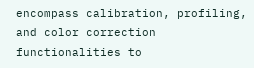encompass calibration, profiling, and color correction functionalities to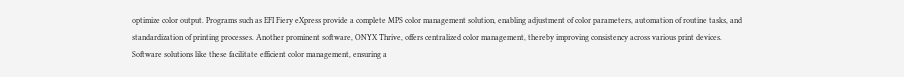optimize color output. Programs such as EFI Fiery eXpress provide a complete MPS color management solution, enabling adjustment of color parameters, automation of routine tasks, and standardization of printing processes. Another prominent software, ONYX Thrive, offers centralized color management, thereby improving consistency across various print devices. Software solutions like these facilitate efficient color management, ensuring a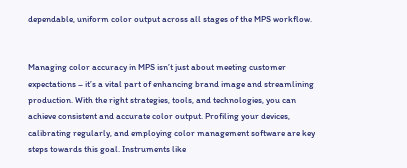dependable, uniform color output across all stages of the MPS workflow.


Managing color accuracy in MPS isn’t just about meeting customer expectations – it’s a vital part of enhancing brand image and streamlining production. With the right strategies, tools, and technologies, you can achieve consistent and accurate color output. Profiling your devices, calibrating regularly, and employing color management software are key steps towards this goal. Instruments like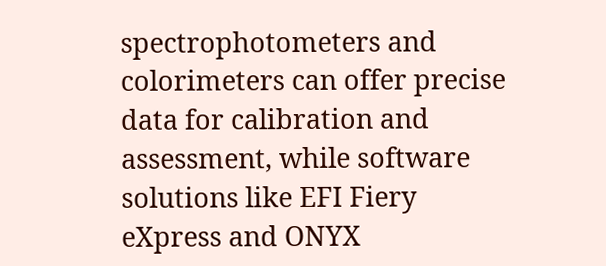spectrophotometers and colorimeters can offer precise data for calibration and assessment, while software solutions like EFI Fiery eXpress and ONYX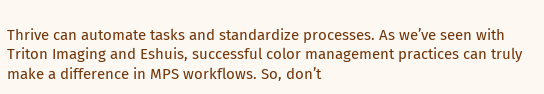Thrive can automate tasks and standardize processes. As we’ve seen with Triton Imaging and Eshuis, successful color management practices can truly make a difference in MPS workflows. So, don’t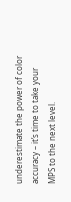underestimate the power of color accuracy – it’s time to take your MPS to the next level.